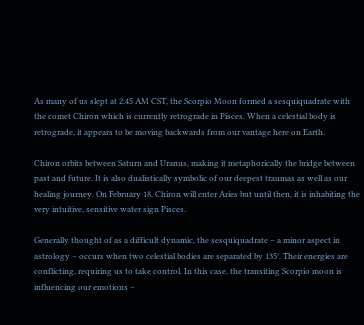As many of us slept at 2:45 AM CST, the Scorpio Moon formed a sesquiquadrate with the comet Chiron which is currently retrograde in Pisces. When a celestial body is retrograde, it appears to be moving backwards from our vantage here on Earth.

Chiron orbits between Saturn and Uranus, making it metaphorically the bridge between past and future. It is also dualistically symbolic of our deepest traumas as well as our healing journey. On February 18, Chiron will enter Aries but until then, it is inhabiting the very intuitive, sensitive water sign Pisces.

Generally thought of as a difficult dynamic, the sesquiquadrate – a minor aspect in astrology – occurs when two celestial bodies are separated by 135°. Their energies are conflicting, requiring us to take control. In this case, the transiting Scorpio moon is influencing our emotions –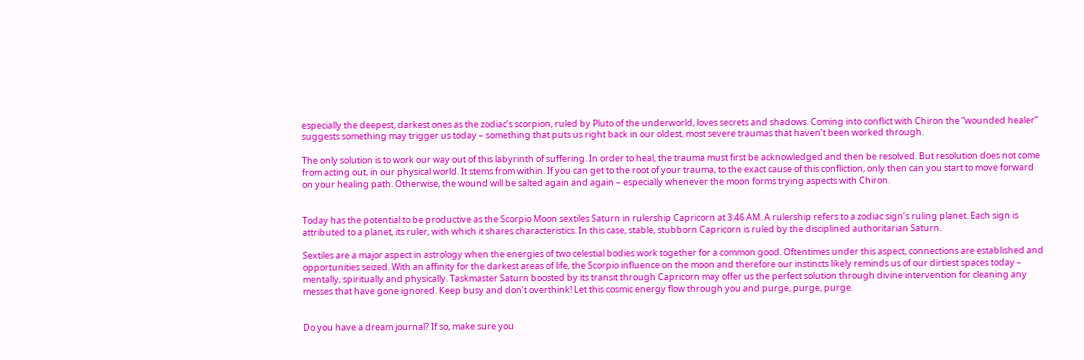especially the deepest, darkest ones as the zodiac’s scorpion, ruled by Pluto of the underworld, loves secrets and shadows. Coming into conflict with Chiron the “wounded healer” suggests something may trigger us today – something that puts us right back in our oldest, most severe traumas that haven’t been worked through.

The only solution is to work our way out of this labyrinth of suffering. In order to heal, the trauma must first be acknowledged and then be resolved. But resolution does not come from acting out, in our physical world. It stems from within. If you can get to the root of your trauma, to the exact cause of this confliction, only then can you start to move forward on your healing path. Otherwise, the wound will be salted again and again – especially whenever the moon forms trying aspects with Chiron.


Today has the potential to be productive as the Scorpio Moon sextiles Saturn in rulership Capricorn at 3:46 AM. A rulership refers to a zodiac sign’s ruling planet. Each sign is attributed to a planet, its ruler, with which it shares characteristics. In this case, stable, stubborn Capricorn is ruled by the disciplined authoritarian Saturn.

Sextiles are a major aspect in astrology when the energies of two celestial bodies work together for a common good. Oftentimes under this aspect, connections are established and opportunities seized. With an affinity for the darkest areas of life, the Scorpio influence on the moon and therefore our instincts likely reminds us of our dirtiest spaces today – mentally, spiritually and physically. Taskmaster Saturn boosted by its transit through Capricorn may offer us the perfect solution through divine intervention for cleaning any messes that have gone ignored. Keep busy and don’t overthink! Let this cosmic energy flow through you and purge, purge, purge.


Do you have a dream journal? If so, make sure you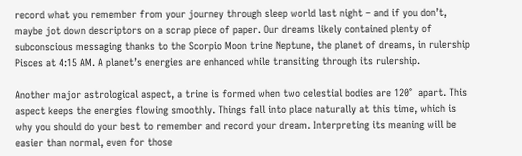record what you remember from your journey through sleep world last night – and if you don’t, maybe jot down descriptors on a scrap piece of paper. Our dreams likely contained plenty of subconscious messaging thanks to the Scorpio Moon trine Neptune, the planet of dreams, in rulership Pisces at 4:15 AM. A planet’s energies are enhanced while transiting through its rulership.

Another major astrological aspect, a trine is formed when two celestial bodies are 120°  apart. This aspect keeps the energies flowing smoothly. Things fall into place naturally at this time, which is why you should do your best to remember and record your dream. Interpreting its meaning will be easier than normal, even for those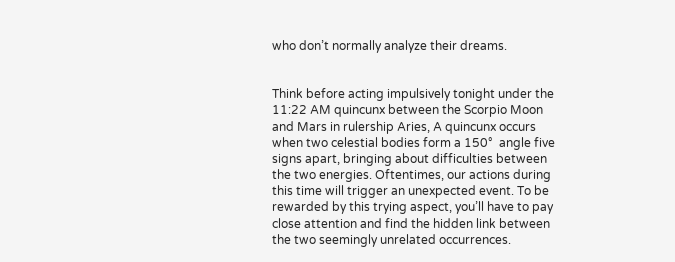who don’t normally analyze their dreams.


Think before acting impulsively tonight under the 11:22 AM quincunx between the Scorpio Moon and Mars in rulership Aries, A quincunx occurs when two celestial bodies form a 150°  angle five signs apart, bringing about difficulties between the two energies. Oftentimes, our actions during this time will trigger an unexpected event. To be rewarded by this trying aspect, you’ll have to pay close attention and find the hidden link between the two seemingly unrelated occurrences.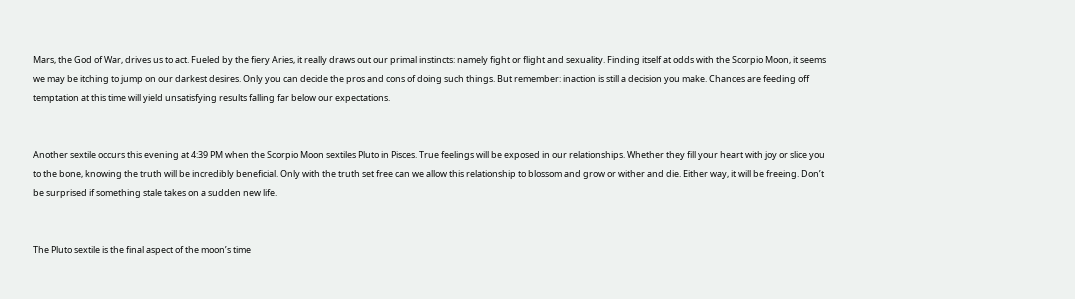Mars, the God of War, drives us to act. Fueled by the fiery Aries, it really draws out our primal instincts: namely fight or flight and sexuality. Finding itself at odds with the Scorpio Moon, it seems we may be itching to jump on our darkest desires. Only you can decide the pros and cons of doing such things. But remember: inaction is still a decision you make. Chances are feeding off temptation at this time will yield unsatisfying results falling far below our expectations.


Another sextile occurs this evening at 4:39 PM when the Scorpio Moon sextiles Pluto in Pisces. True feelings will be exposed in our relationships. Whether they fill your heart with joy or slice you to the bone, knowing the truth will be incredibly beneficial. Only with the truth set free can we allow this relationship to blossom and grow or wither and die. Either way, it will be freeing. Don’t be surprised if something stale takes on a sudden new life.


The Pluto sextile is the final aspect of the moon’s time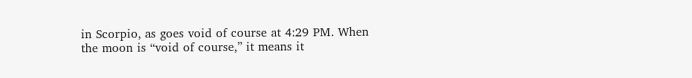in Scorpio, as goes void of course at 4:29 PM. When the moon is “void of course,” it means it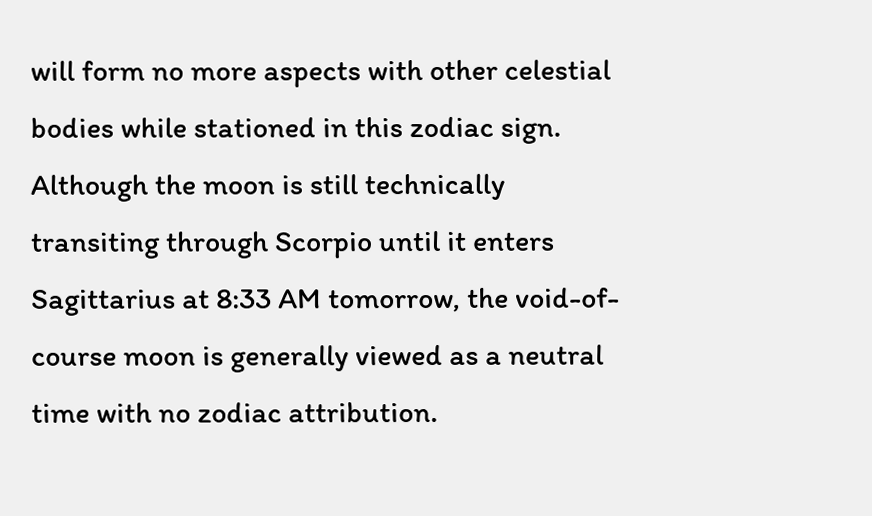will form no more aspects with other celestial bodies while stationed in this zodiac sign. Although the moon is still technically transiting through Scorpio until it enters Sagittarius at 8:33 AM tomorrow, the void-of-course moon is generally viewed as a neutral time with no zodiac attribution.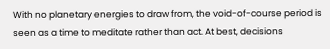With no planetary energies to draw from, the void-of-course period is seen as a time to meditate rather than act. At best, decisions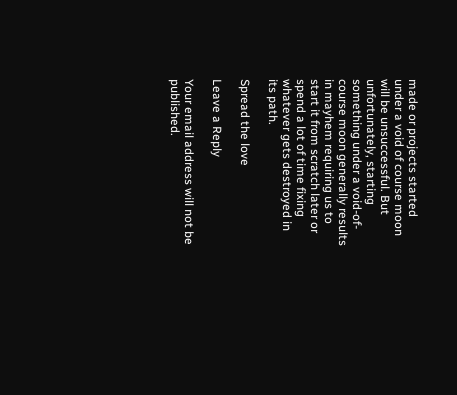made or projects started under a void of course moon will be unsuccessful. But unfortunately, starting something under a void-of-course moon generally results in mayhem requiring us to start it from scratch later or spend a lot of time fixing whatever gets destroyed in its path.

Spread the love

Leave a Reply

Your email address will not be published.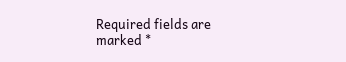Required fields are marked *